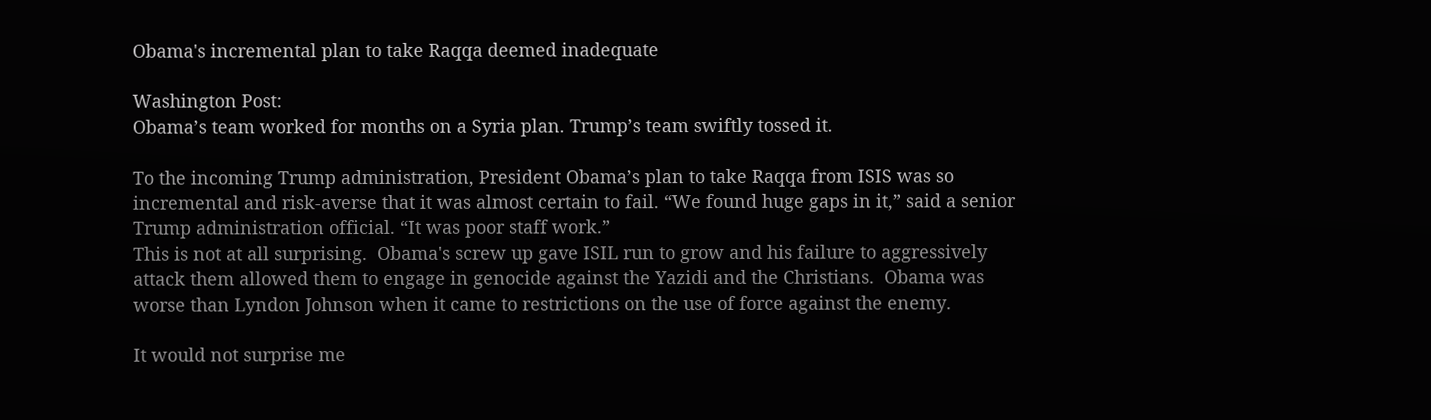Obama's incremental plan to take Raqqa deemed inadequate

Washington Post:
Obama’s team worked for months on a Syria plan. Trump’s team swiftly tossed it.

To the incoming Trump administration, President Obama’s plan to take Raqqa from ISIS was so incremental and risk-averse that it was almost certain to fail. “We found huge gaps in it,” said a senior Trump administration official. “It was poor staff work.”
This is not at all surprising.  Obama's screw up gave ISIL run to grow and his failure to aggressively attack them allowed them to engage in genocide against the Yazidi and the Christians.  Obama was worse than Lyndon Johnson when it came to restrictions on the use of force against the enemy.

It would not surprise me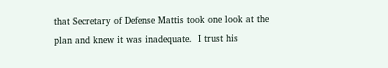that Secretary of Defense Mattis took one look at the plan and knew it was inadequate.  I trust his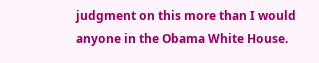judgment on this more than I would anyone in the Obama White House.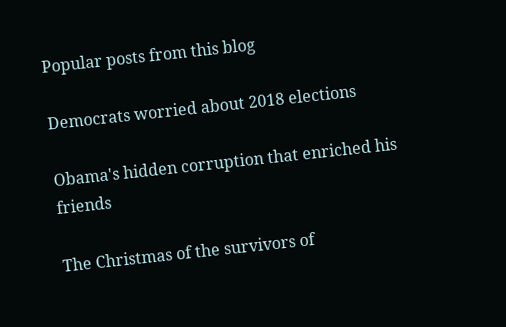Popular posts from this blog

Democrats worried about 2018 elections

Obama's hidden corruption that enriched his friends

The Christmas of the survivors of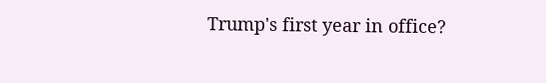Trump's first year in office?